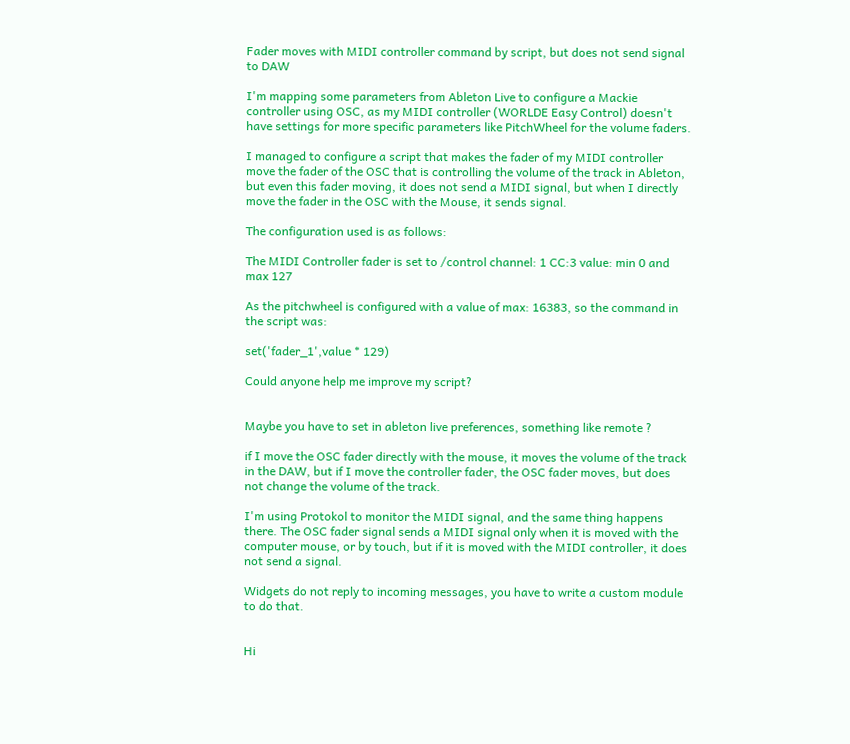Fader moves with MIDI controller command by script, but does not send signal to DAW

I'm mapping some parameters from Ableton Live to configure a Mackie controller using OSC, as my MIDI controller (WORLDE Easy Control) doesn't have settings for more specific parameters like PitchWheel for the volume faders.

I managed to configure a script that makes the fader of my MIDI controller move the fader of the OSC that is controlling the volume of the track in Ableton, but even this fader moving, it does not send a MIDI signal, but when I directly move the fader in the OSC with the Mouse, it sends signal.

The configuration used is as follows:

The MIDI Controller fader is set to /control channel: 1 CC:3 value: min 0 and max 127

As the pitchwheel is configured with a value of max: 16383, so the command in the script was:

set('fader_1',value * 129)

Could anyone help me improve my script?


Maybe you have to set in ableton live preferences, something like remote ?

if I move the OSC fader directly with the mouse, it moves the volume of the track in the DAW, but if I move the controller fader, the OSC fader moves, but does not change the volume of the track.

I'm using Protokol to monitor the MIDI signal, and the same thing happens there. The OSC fader signal sends a MIDI signal only when it is moved with the computer mouse, or by touch, but if it is moved with the MIDI controller, it does not send a signal.

Widgets do not reply to incoming messages, you have to write a custom module to do that.


Hi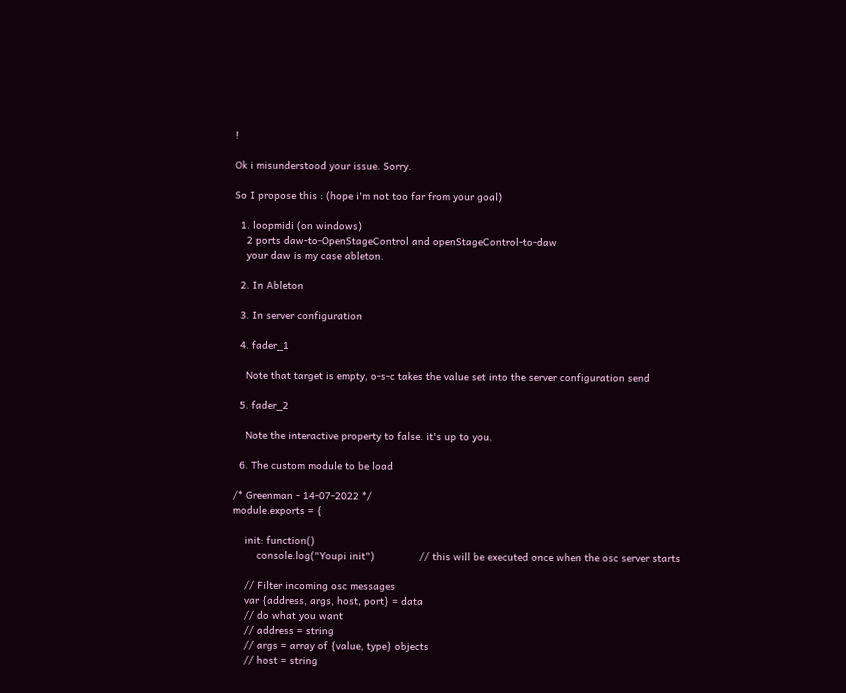!

Ok i misunderstood your issue. Sorry.

So I propose this : (hope i'm not too far from your goal)

  1. loopmidi (on windows)
    2 ports daw-to-OpenStageControl and openStageControl-to-daw
    your daw is my case ableton.

  2. In Ableton

  3. In server configuration

  4. fader_1

    Note that target is empty, o-s-c takes the value set into the server configuration send

  5. fader_2

    Note the interactive property to false. it's up to you.

  6. The custom module to be load

/* Greenman - 14-07-2022 */
module.exports = {

    init: function()
        console.log("Youpi init")               // this will be executed once when the osc server starts

    // Filter incoming osc messages
    var {address, args, host, port} = data
    // do what you want
    // address = string
    // args = array of {value, type} objects
    // host = string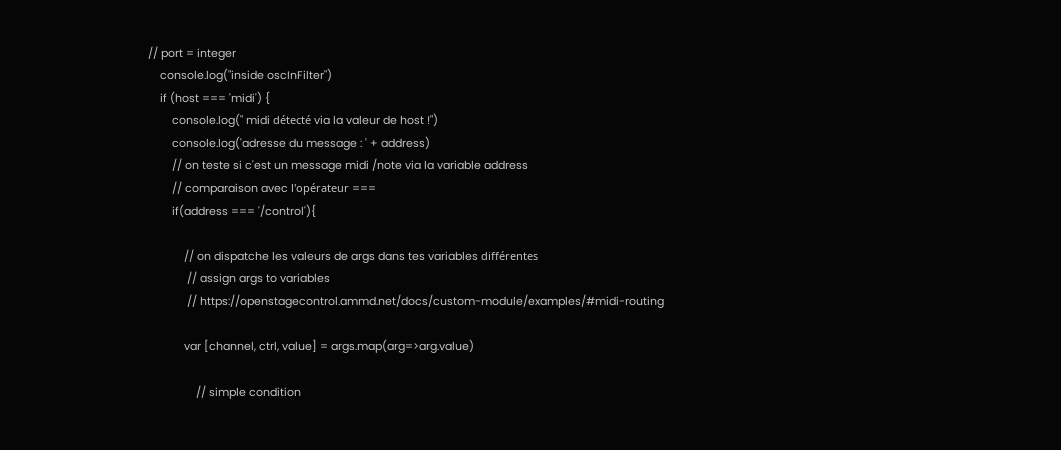// port = integer
    console.log("inside oscInFilter")
    if (host === 'midi') {
        console.log(" midi détecté via la valeur de host !")
        console.log('adresse du message : ' + address)
        // on teste si c'est un message midi /note via la variable address
        // comparaison avec l'opérateur ===
        if(address === '/control'){

            // on dispatche les valeurs de args dans tes variables différentes
             // assign args to variables
             // https://openstagecontrol.ammd.net/docs/custom-module/examples/#midi-routing

            var [channel, ctrl, value] = args.map(arg=>arg.value)

                // simple condition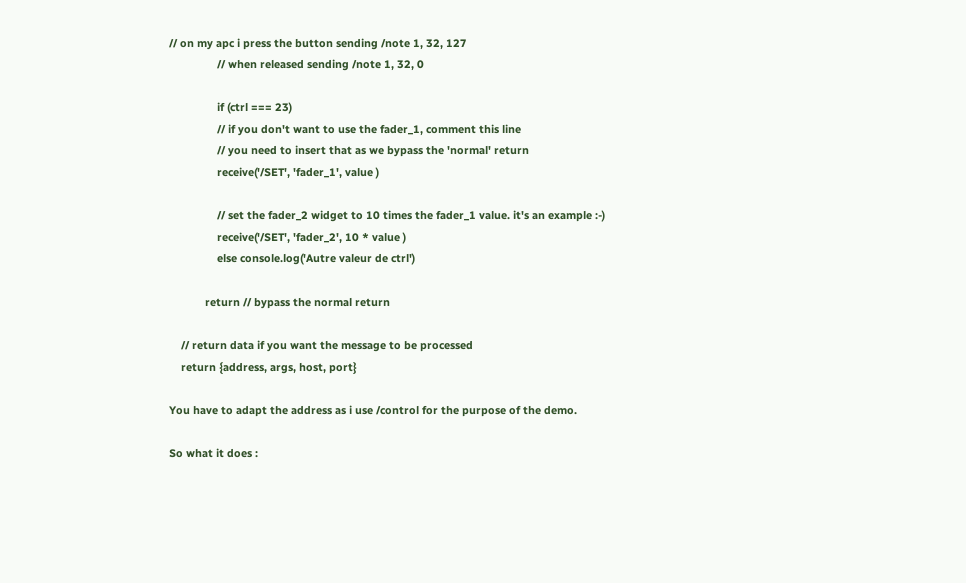// on my apc i press the button sending /note 1, 32, 127
                // when released sending /note 1, 32, 0

                if (ctrl === 23)
                // if you don't want to use the fader_1, comment this line
                // you need to insert that as we bypass the 'normal' return
                receive('/SET', 'fader_1', value )

                // set the fader_2 widget to 10 times the fader_1 value. it's an example :-)
                receive('/SET', 'fader_2', 10 * value )
                else console.log('Autre valeur de ctrl')

            return // bypass the normal return

    // return data if you want the message to be processed
    return {address, args, host, port}

You have to adapt the address as i use /control for the purpose of the demo.

So what it does :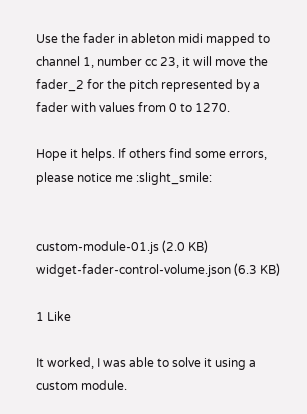Use the fader in ableton midi mapped to channel 1, number cc 23, it will move the fader_2 for the pitch represented by a fader with values from 0 to 1270.

Hope it helps. If others find some errors, please notice me :slight_smile:


custom-module-01.js (2.0 KB)
widget-fader-control-volume.json (6.3 KB)

1 Like

It worked, I was able to solve it using a custom module.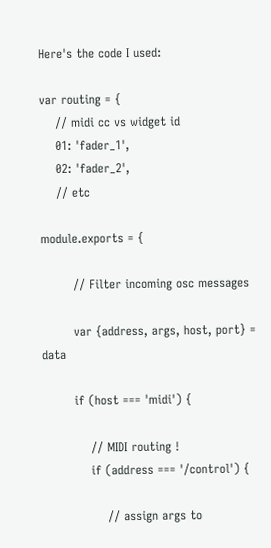Here's the code I used:

var routing = {
    // midi cc vs widget id
    01: 'fader_1',
    02: 'fader_2',
    // etc

module.exports = {

        // Filter incoming osc messages

        var {address, args, host, port} = data

        if (host === 'midi') {

            // MIDI routing !
            if (address === '/control') {

                // assign args to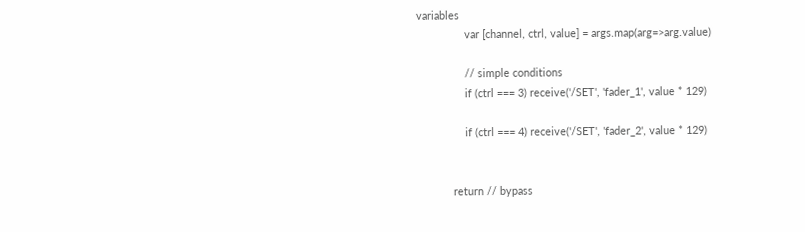variables
                var [channel, ctrl, value] = args.map(arg=>arg.value)

                // simple conditions
                if (ctrl === 3) receive('/SET', 'fader_1', value * 129)

                if (ctrl === 4) receive('/SET', 'fader_2', value * 129)


            return // bypass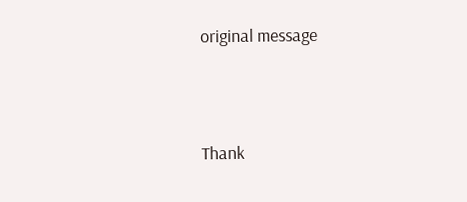original message




Thank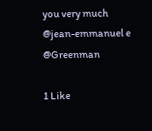you very much @jean-emmanuel e @Greenman

1 Like